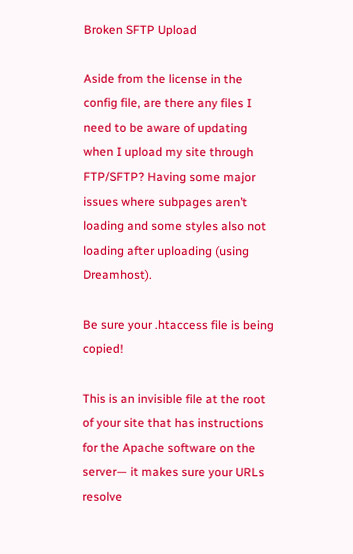Broken SFTP Upload

Aside from the license in the config file, are there any files I need to be aware of updating when I upload my site through FTP/SFTP? Having some major issues where subpages aren’t loading and some styles also not loading after uploading (using Dreamhost).

Be sure your .htaccess file is being copied!

This is an invisible file at the root of your site that has instructions for the Apache software on the server— it makes sure your URLs resolve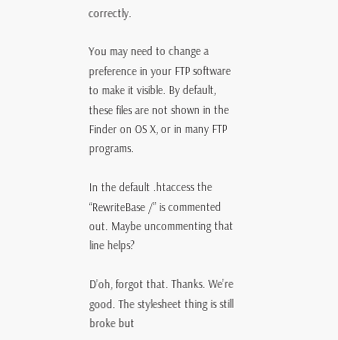correctly.

You may need to change a preference in your FTP software to make it visible. By default, these files are not shown in the Finder on OS X, or in many FTP programs.

In the default .htaccess the “RewriteBase /” is commented out. Maybe uncommenting that line helps?

D’oh, forgot that. Thanks. We’re good. The stylesheet thing is still broke but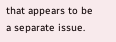that appears to be a separate issue.